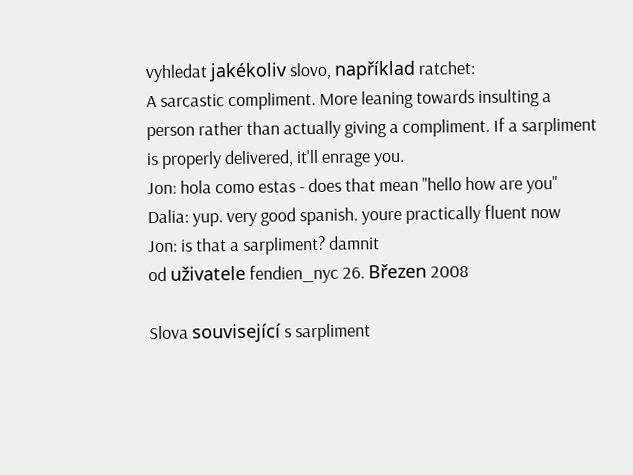vyhledat jakékoliv slovo, například ratchet:
A sarcastic compliment. More leaning towards insulting a person rather than actually giving a compliment. If a sarpliment is properly delivered, it'll enrage you.
Jon: hola como estas - does that mean "hello how are you"
Dalia: yup. very good spanish. youre practically fluent now
Jon: is that a sarpliment? damnit
od uživatele fendien_nyc 26. Březen 2008

Slova související s sarpliment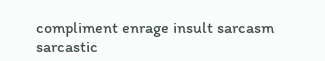compliment enrage insult sarcasm sarcastic